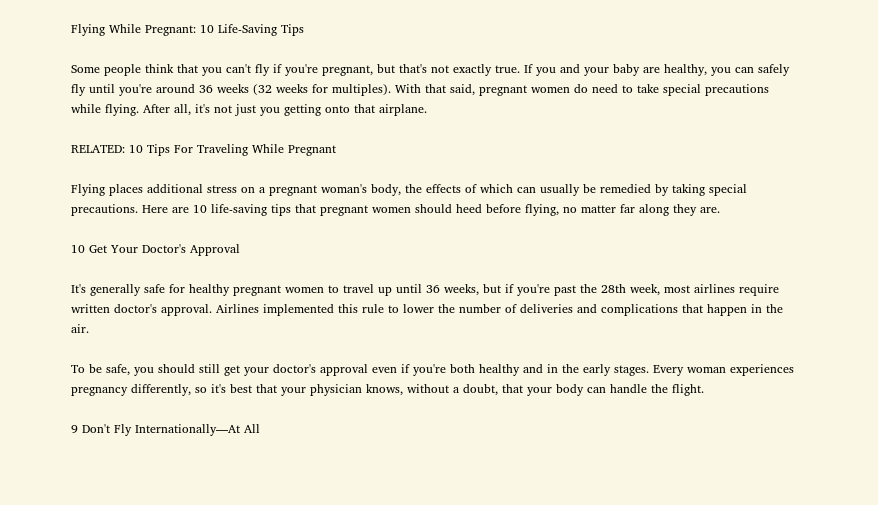Flying While Pregnant: 10 Life-Saving Tips

Some people think that you can't fly if you're pregnant, but that's not exactly true. If you and your baby are healthy, you can safely fly until you're around 36 weeks (32 weeks for multiples). With that said, pregnant women do need to take special precautions while flying. After all, it's not just you getting onto that airplane.

RELATED: 10 Tips For Traveling While Pregnant

Flying places additional stress on a pregnant woman's body, the effects of which can usually be remedied by taking special precautions. Here are 10 life-saving tips that pregnant women should heed before flying, no matter far along they are.

10 Get Your Doctor's Approval

It's generally safe for healthy pregnant women to travel up until 36 weeks, but if you're past the 28th week, most airlines require written doctor's approval. Airlines implemented this rule to lower the number of deliveries and complications that happen in the air.

To be safe, you should still get your doctor's approval even if you're both healthy and in the early stages. Every woman experiences pregnancy differently, so it's best that your physician knows, without a doubt, that your body can handle the flight.

9 Don't Fly Internationally—At All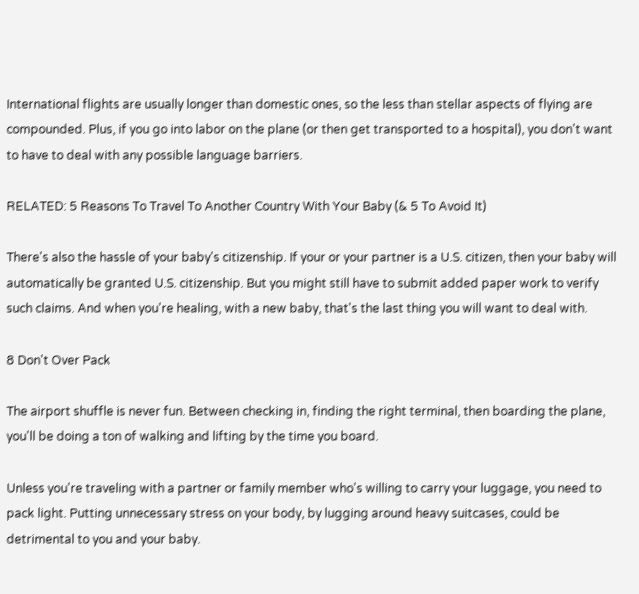International flights are usually longer than domestic ones, so the less than stellar aspects of flying are compounded. Plus, if you go into labor on the plane (or then get transported to a hospital), you don't want to have to deal with any possible language barriers.

RELATED: 5 Reasons To Travel To Another Country With Your Baby (& 5 To Avoid It)

There's also the hassle of your baby's citizenship. If your or your partner is a U.S. citizen, then your baby will automatically be granted U.S. citizenship. But you might still have to submit added paper work to verify such claims. And when you're healing, with a new baby, that's the last thing you will want to deal with.

8 Don't Over Pack

The airport shuffle is never fun. Between checking in, finding the right terminal, then boarding the plane, you'll be doing a ton of walking and lifting by the time you board.

Unless you're traveling with a partner or family member who's willing to carry your luggage, you need to pack light. Putting unnecessary stress on your body, by lugging around heavy suitcases, could be detrimental to you and your baby.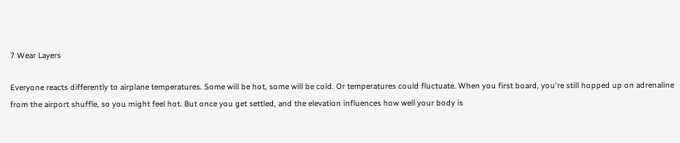7 Wear Layers

Everyone reacts differently to airplane temperatures. Some will be hot, some will be cold. Or temperatures could fluctuate. When you first board, you're still hopped up on adrenaline from the airport shuffle, so you might feel hot. But once you get settled, and the elevation influences how well your body is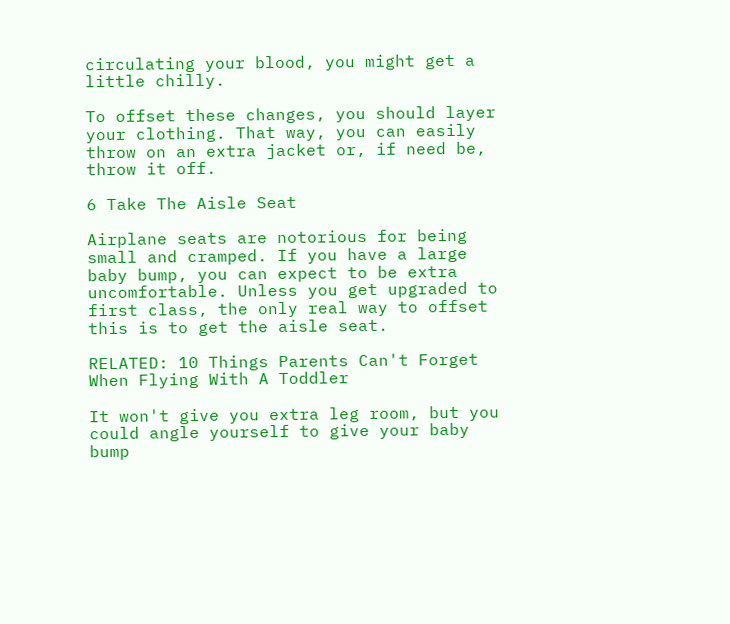circulating your blood, you might get a little chilly.

To offset these changes, you should layer your clothing. That way, you can easily throw on an extra jacket or, if need be, throw it off.

6 Take The Aisle Seat

Airplane seats are notorious for being small and cramped. If you have a large baby bump, you can expect to be extra uncomfortable. Unless you get upgraded to first class, the only real way to offset this is to get the aisle seat.

RELATED: 10 Things Parents Can't Forget When Flying With A Toddler

It won't give you extra leg room, but you could angle yourself to give your baby bump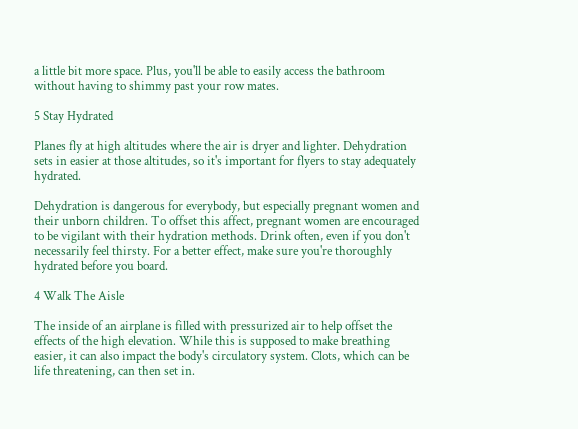a little bit more space. Plus, you'll be able to easily access the bathroom without having to shimmy past your row mates.

5 Stay Hydrated

Planes fly at high altitudes where the air is dryer and lighter. Dehydration sets in easier at those altitudes, so it's important for flyers to stay adequately hydrated.

Dehydration is dangerous for everybody, but especially pregnant women and their unborn children. To offset this affect, pregnant women are encouraged to be vigilant with their hydration methods. Drink often, even if you don't necessarily feel thirsty. For a better effect, make sure you're thoroughly hydrated before you board.

4 Walk The Aisle

The inside of an airplane is filled with pressurized air to help offset the effects of the high elevation. While this is supposed to make breathing easier, it can also impact the body's circulatory system. Clots, which can be life threatening, can then set in.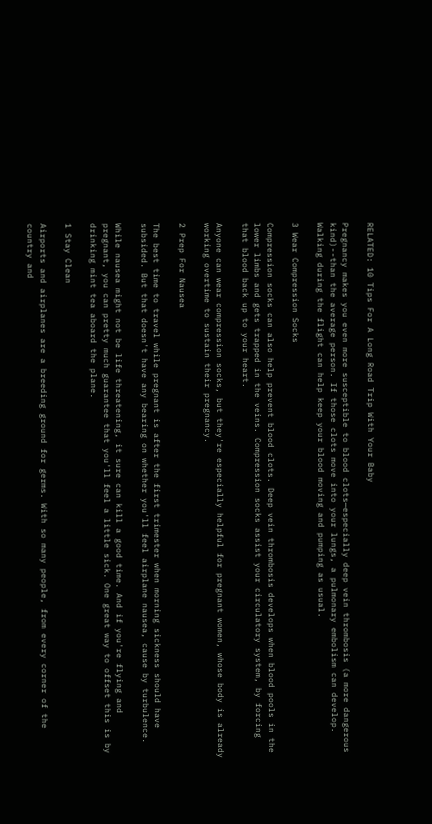RELATED: 10 Tips For A Long Road Trip With Your Baby

Pregnancy makes you even more susceptible to blood clots—especially deep vein thrombosis (a more dangerous kind)--than the average person. If those clots move into your lungs, a pulmonary embolism can develop. Walking during the flight can help keep your blood moving and pumping as usual.

3 Wear Compression Socks

Compression socks can also help prevent blood clots. Deep vein thrombosis develops when blood pools in the lower limbs and gets trapped in the veins. Compression socks assist your circulatory system, by forcing that blood back up to your heart.

Anyone can wear compression socks, but they're especially helpful for pregnant women, whose body is already working overtime to sustain their pregnancy.

2 Prep For Nausea

The best time to travel while pregnant is after the first trimester when morning sickness should have subsided. But that doesn't have any bearing on whether you'll feel airplane nausea, cause by turbulence.

While nausea might not be life threatening, it sure can kill a good time. And if you're flying and pregnant, you can pretty much guarantee that you'll feel a little sick. One great way to offset this is by drinking mint tea aboard the plane.

1 Stay Clean

Airports and airplanes are a breeding ground for germs. With so many people, from every corner of the country and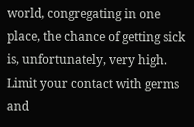world, congregating in one place, the chance of getting sick is, unfortunately, very high. Limit your contact with germs and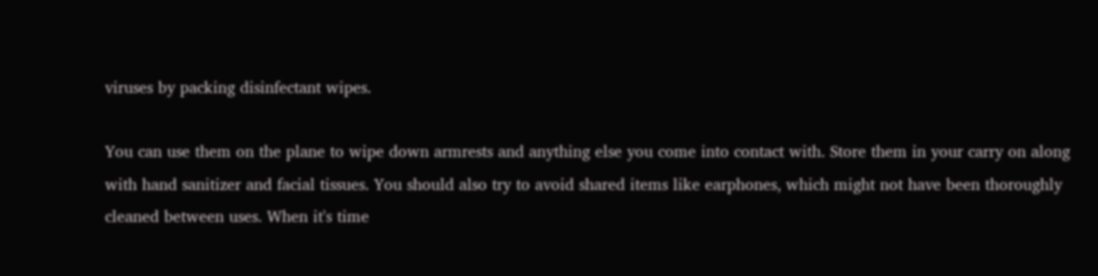viruses by packing disinfectant wipes.

You can use them on the plane to wipe down armrests and anything else you come into contact with. Store them in your carry on along with hand sanitizer and facial tissues. You should also try to avoid shared items like earphones, which might not have been thoroughly cleaned between uses. When it's time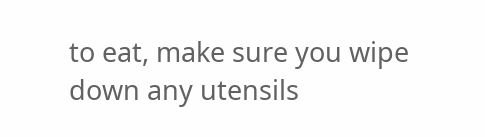to eat, make sure you wipe down any utensils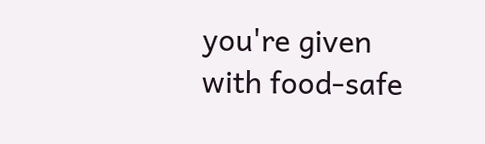you're given with food-safe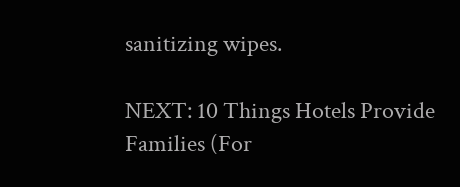sanitizing wipes.

NEXT: 10 Things Hotels Provide Families (For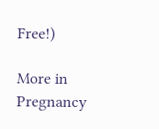Free!)

More in Pregnancy